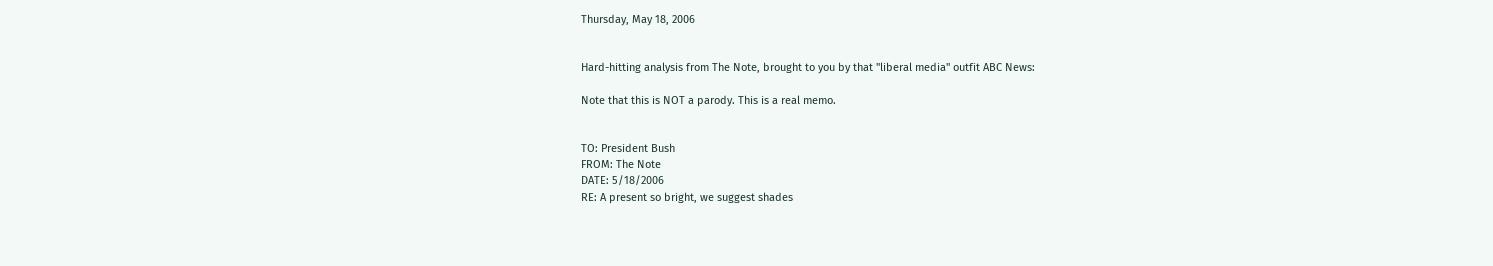Thursday, May 18, 2006


Hard-hitting analysis from The Note, brought to you by that "liberal media" outfit ABC News:

Note that this is NOT a parody. This is a real memo.


TO: President Bush
FROM: The Note
DATE: 5/18/2006
RE: A present so bright, we suggest shades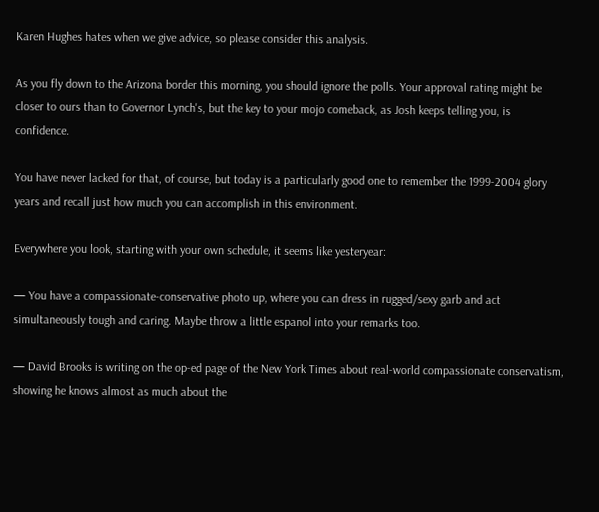Karen Hughes hates when we give advice, so please consider this analysis.

As you fly down to the Arizona border this morning, you should ignore the polls. Your approval rating might be closer to ours than to Governor Lynch's, but the key to your mojo comeback, as Josh keeps telling you, is confidence.

You have never lacked for that, of course, but today is a particularly good one to remember the 1999-2004 glory years and recall just how much you can accomplish in this environment.

Everywhere you look, starting with your own schedule, it seems like yesteryear:

— You have a compassionate-conservative photo up, where you can dress in rugged/sexy garb and act simultaneously tough and caring. Maybe throw a little espanol into your remarks too.

— David Brooks is writing on the op-ed page of the New York Times about real-world compassionate conservatism, showing he knows almost as much about the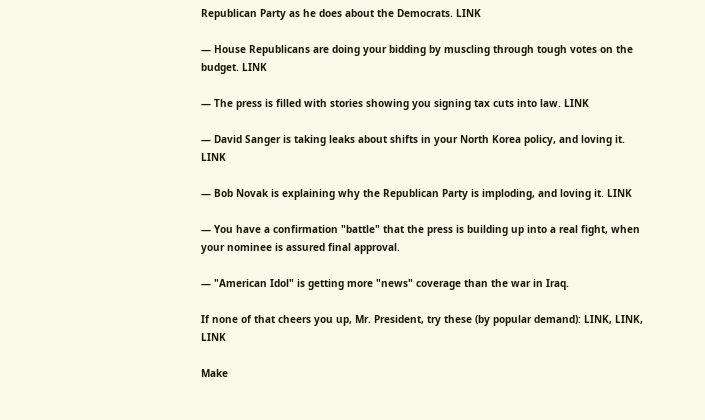Republican Party as he does about the Democrats. LINK

— House Republicans are doing your bidding by muscling through tough votes on the budget. LINK

— The press is filled with stories showing you signing tax cuts into law. LINK

— David Sanger is taking leaks about shifts in your North Korea policy, and loving it. LINK

— Bob Novak is explaining why the Republican Party is imploding, and loving it. LINK

— You have a confirmation "battle" that the press is building up into a real fight, when your nominee is assured final approval.

— "American Idol" is getting more "news" coverage than the war in Iraq.

If none of that cheers you up, Mr. President, try these (by popular demand): LINK, LINK, LINK

Make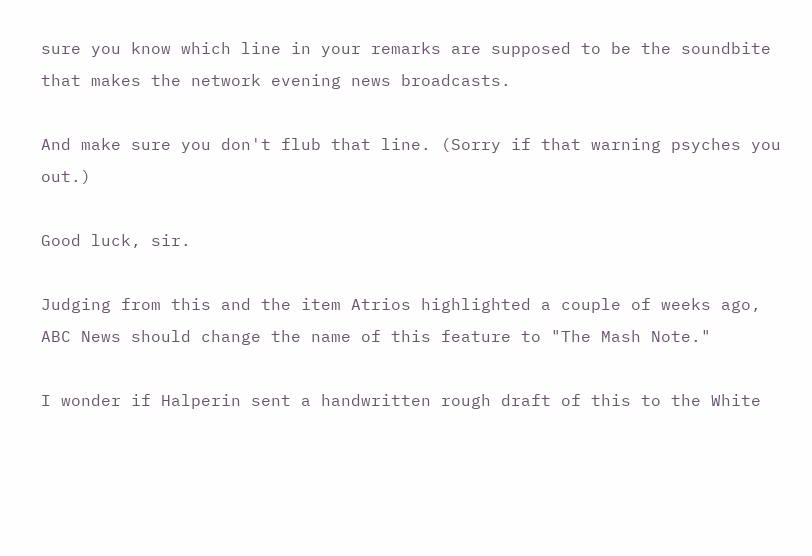sure you know which line in your remarks are supposed to be the soundbite that makes the network evening news broadcasts.

And make sure you don't flub that line. (Sorry if that warning psyches you out.)

Good luck, sir.

Judging from this and the item Atrios highlighted a couple of weeks ago, ABC News should change the name of this feature to "The Mash Note."

I wonder if Halperin sent a handwritten rough draft of this to the White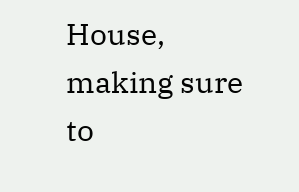House, making sure to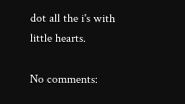dot all the i's with little hearts.

No comments: